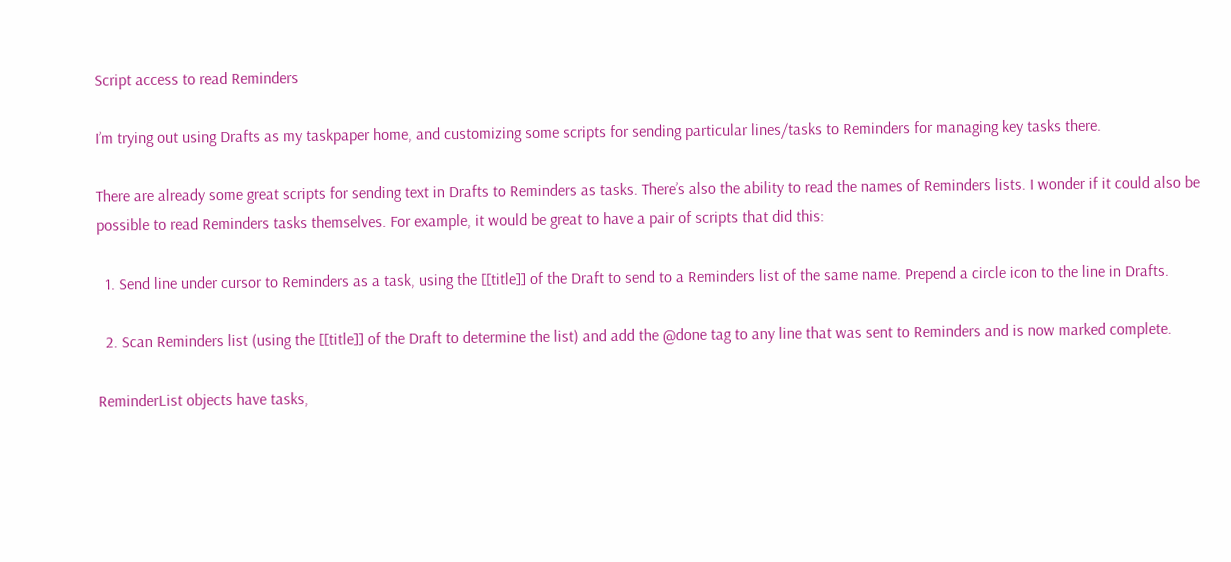Script access to read Reminders

I’m trying out using Drafts as my taskpaper home, and customizing some scripts for sending particular lines/tasks to Reminders for managing key tasks there.

There are already some great scripts for sending text in Drafts to Reminders as tasks. There’s also the ability to read the names of Reminders lists. I wonder if it could also be possible to read Reminders tasks themselves. For example, it would be great to have a pair of scripts that did this:

  1. Send line under cursor to Reminders as a task, using the [[title]] of the Draft to send to a Reminders list of the same name. Prepend a circle icon to the line in Drafts.

  2. Scan Reminders list (using the [[title]] of the Draft to determine the list) and add the @done tag to any line that was sent to Reminders and is now marked complete.

ReminderList objects have tasks,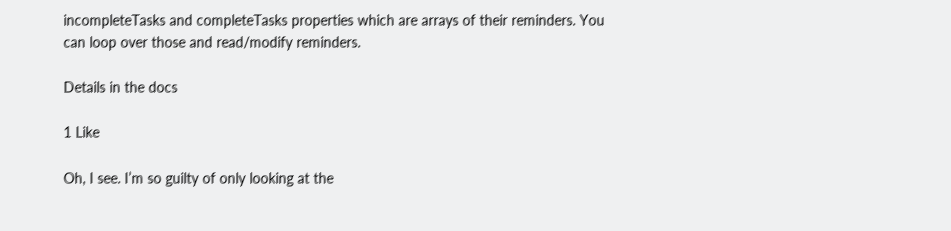incompleteTasks and completeTasks properties which are arrays of their reminders. You can loop over those and read/modify reminders.

Details in the docs

1 Like

Oh, I see. I’m so guilty of only looking at the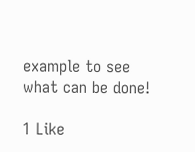example to see what can be done!

1 Like